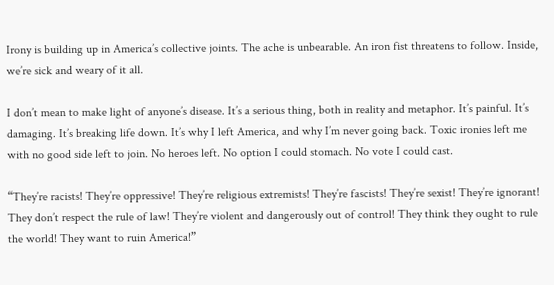Irony is building up in America’s collective joints. The ache is unbearable. An iron fist threatens to follow. Inside, we’re sick and weary of it all.

I don’t mean to make light of anyone’s disease. It’s a serious thing, both in reality and metaphor. It’s painful. It’s damaging. It’s breaking life down. It’s why I left America, and why I’m never going back. Toxic ironies left me with no good side left to join. No heroes left. No option I could stomach. No vote I could cast.

“They’re racists! They’re oppressive! They’re religious extremists! They’re fascists! They’re sexist! They’re ignorant! They don’t respect the rule of law! They’re violent and dangerously out of control! They think they ought to rule the world! They want to ruin America!”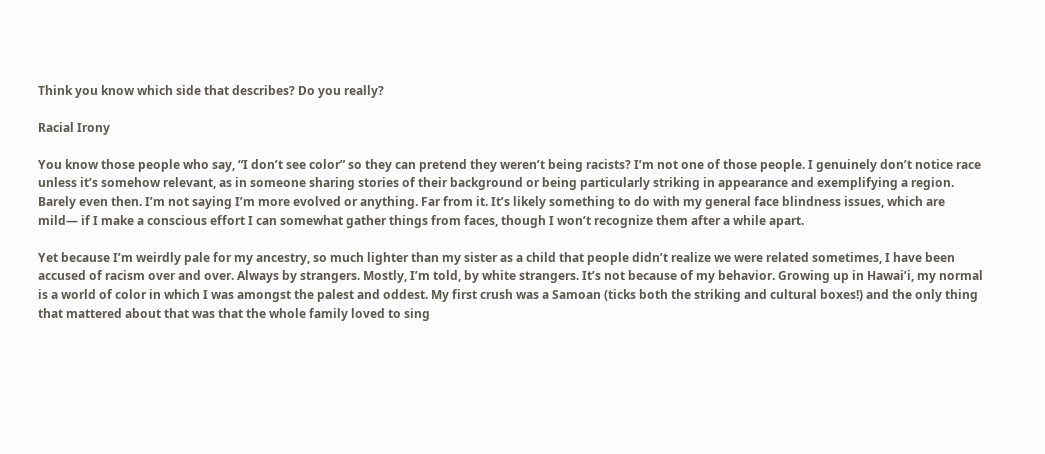Think you know which side that describes? Do you really?

Racial Irony

You know those people who say, “I don’t see color” so they can pretend they weren’t being racists? I’m not one of those people. I genuinely don’t notice race unless it’s somehow relevant, as in someone sharing stories of their background or being particularly striking in appearance and exemplifying a region. Barely even then. I’m not saying I’m more evolved or anything. Far from it. It’s likely something to do with my general face blindness issues, which are mild— if I make a conscious effort I can somewhat gather things from faces, though I won’t recognize them after a while apart.

Yet because I’m weirdly pale for my ancestry, so much lighter than my sister as a child that people didn’t realize we were related sometimes, I have been accused of racism over and over. Always by strangers. Mostly, I’m told, by white strangers. It’s not because of my behavior. Growing up in Hawai’i, my normal is a world of color in which I was amongst the palest and oddest. My first crush was a Samoan (ticks both the striking and cultural boxes!) and the only thing that mattered about that was that the whole family loved to sing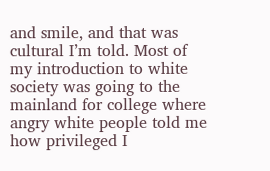and smile, and that was cultural I’m told. Most of my introduction to white society was going to the mainland for college where angry white people told me how privileged I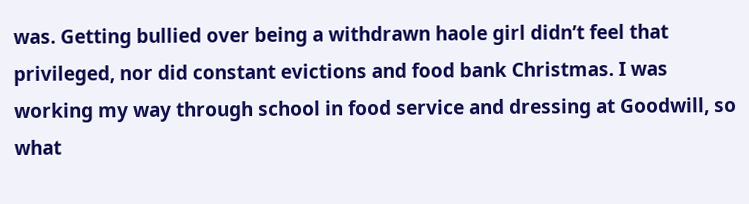was. Getting bullied over being a withdrawn haole girl didn’t feel that privileged, nor did constant evictions and food bank Christmas. I was working my way through school in food service and dressing at Goodwill, so what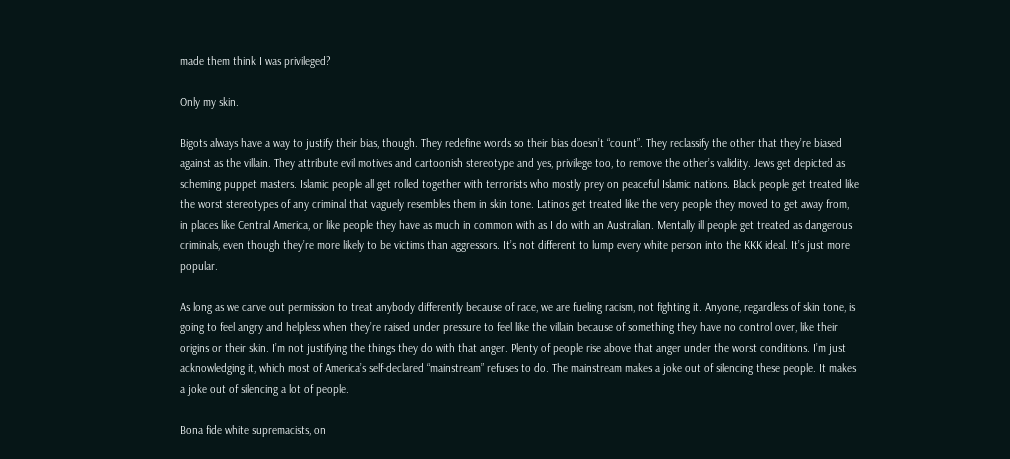made them think I was privileged?

Only my skin.

Bigots always have a way to justify their bias, though. They redefine words so their bias doesn’t “count”. They reclassify the other that they’re biased against as the villain. They attribute evil motives and cartoonish stereotype and yes, privilege too, to remove the other’s validity. Jews get depicted as scheming puppet masters. Islamic people all get rolled together with terrorists who mostly prey on peaceful Islamic nations. Black people get treated like the worst stereotypes of any criminal that vaguely resembles them in skin tone. Latinos get treated like the very people they moved to get away from, in places like Central America, or like people they have as much in common with as I do with an Australian. Mentally ill people get treated as dangerous criminals, even though they’re more likely to be victims than aggressors. It’s not different to lump every white person into the KKK ideal. It’s just more popular.

As long as we carve out permission to treat anybody differently because of race, we are fueling racism, not fighting it. Anyone, regardless of skin tone, is going to feel angry and helpless when they’re raised under pressure to feel like the villain because of something they have no control over, like their origins or their skin. I’m not justifying the things they do with that anger. Plenty of people rise above that anger under the worst conditions. I’m just acknowledging it, which most of America’s self-declared “mainstream” refuses to do. The mainstream makes a joke out of silencing these people. It makes a joke out of silencing a lot of people.

Bona fide white supremacists, on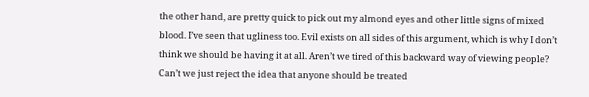the other hand, are pretty quick to pick out my almond eyes and other little signs of mixed blood. I’ve seen that ugliness too. Evil exists on all sides of this argument, which is why I don’t think we should be having it at all. Aren’t we tired of this backward way of viewing people? Can’t we just reject the idea that anyone should be treated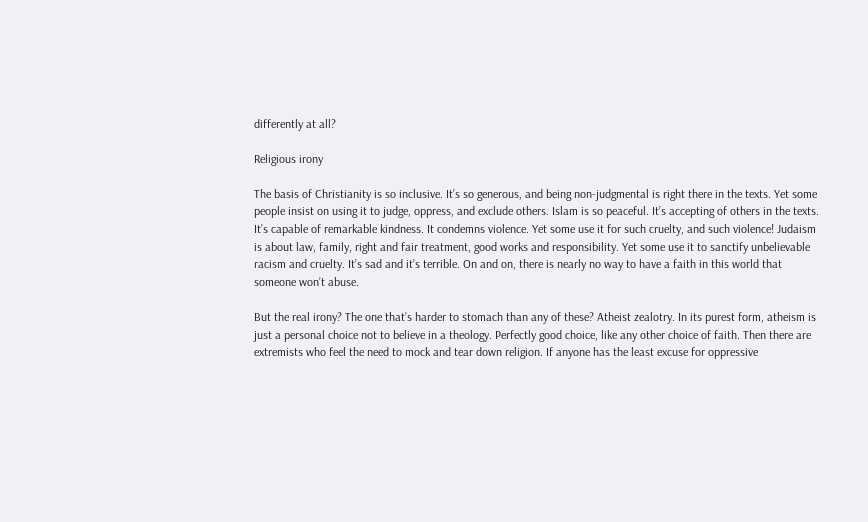differently at all?

Religious irony

The basis of Christianity is so inclusive. It’s so generous, and being non-judgmental is right there in the texts. Yet some people insist on using it to judge, oppress, and exclude others. Islam is so peaceful. It’s accepting of others in the texts. It’s capable of remarkable kindness. It condemns violence. Yet some use it for such cruelty, and such violence! Judaism is about law, family, right and fair treatment, good works and responsibility. Yet some use it to sanctify unbelievable racism and cruelty. It’s sad and it’s terrible. On and on, there is nearly no way to have a faith in this world that someone won’t abuse.

But the real irony? The one that’s harder to stomach than any of these? Atheist zealotry. In its purest form, atheism is just a personal choice not to believe in a theology. Perfectly good choice, like any other choice of faith. Then there are extremists who feel the need to mock and tear down religion. If anyone has the least excuse for oppressive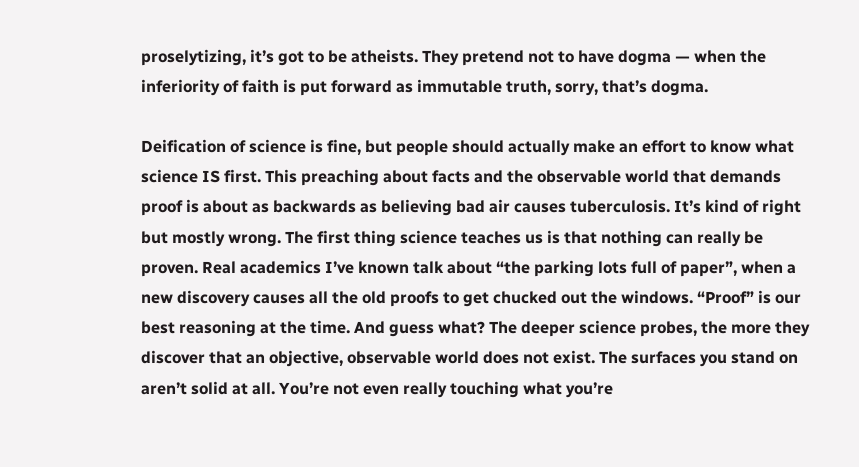proselytizing, it’s got to be atheists. They pretend not to have dogma — when the inferiority of faith is put forward as immutable truth, sorry, that’s dogma.

Deification of science is fine, but people should actually make an effort to know what science IS first. This preaching about facts and the observable world that demands proof is about as backwards as believing bad air causes tuberculosis. It’s kind of right but mostly wrong. The first thing science teaches us is that nothing can really be proven. Real academics I’ve known talk about “the parking lots full of paper”, when a new discovery causes all the old proofs to get chucked out the windows. “Proof” is our best reasoning at the time. And guess what? The deeper science probes, the more they discover that an objective, observable world does not exist. The surfaces you stand on aren’t solid at all. You’re not even really touching what you’re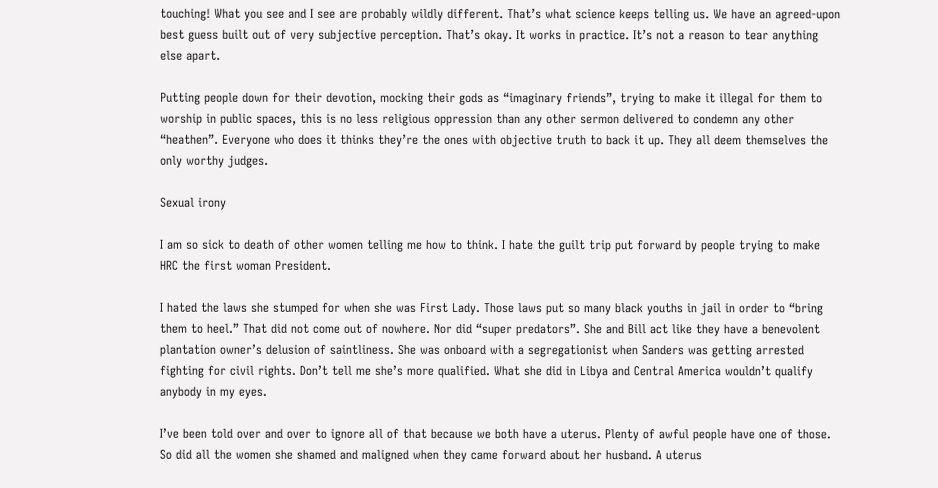touching! What you see and I see are probably wildly different. That’s what science keeps telling us. We have an agreed-upon best guess built out of very subjective perception. That’s okay. It works in practice. It’s not a reason to tear anything else apart.

Putting people down for their devotion, mocking their gods as “imaginary friends”, trying to make it illegal for them to worship in public spaces, this is no less religious oppression than any other sermon delivered to condemn any other “heathen”. Everyone who does it thinks they’re the ones with objective truth to back it up. They all deem themselves the only worthy judges.

Sexual irony

I am so sick to death of other women telling me how to think. I hate the guilt trip put forward by people trying to make HRC the first woman President.

I hated the laws she stumped for when she was First Lady. Those laws put so many black youths in jail in order to “bring them to heel.” That did not come out of nowhere. Nor did “super predators”. She and Bill act like they have a benevolent plantation owner’s delusion of saintliness. She was onboard with a segregationist when Sanders was getting arrested fighting for civil rights. Don’t tell me she’s more qualified. What she did in Libya and Central America wouldn’t qualify anybody in my eyes.

I’ve been told over and over to ignore all of that because we both have a uterus. Plenty of awful people have one of those. So did all the women she shamed and maligned when they came forward about her husband. A uterus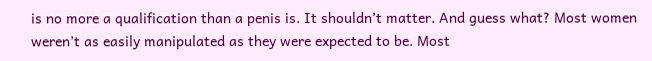is no more a qualification than a penis is. It shouldn’t matter. And guess what? Most women weren’t as easily manipulated as they were expected to be. Most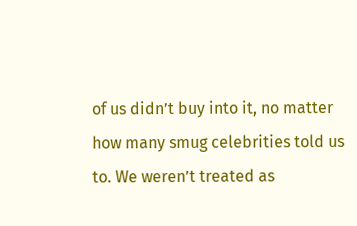of us didn’t buy into it, no matter how many smug celebrities told us to. We weren’t treated as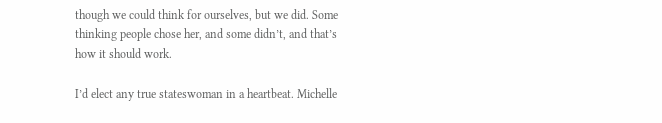though we could think for ourselves, but we did. Some thinking people chose her, and some didn’t, and that’s how it should work.

I’d elect any true stateswoman in a heartbeat. Michelle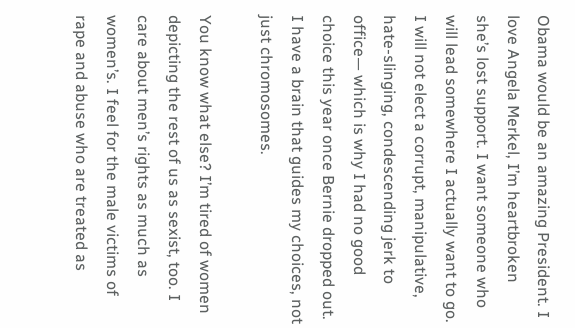Obama would be an amazing President. I love Angela Merkel, I’m heartbroken she’s lost support. I want someone who will lead somewhere I actually want to go. I will not elect a corrupt, manipulative, hate-slinging, condescending jerk to office— which is why I had no good choice this year once Bernie dropped out. I have a brain that guides my choices, not just chromosomes.

You know what else? I’m tired of women depicting the rest of us as sexist, too. I care about men’s rights as much as women’s. I feel for the male victims of rape and abuse who are treated as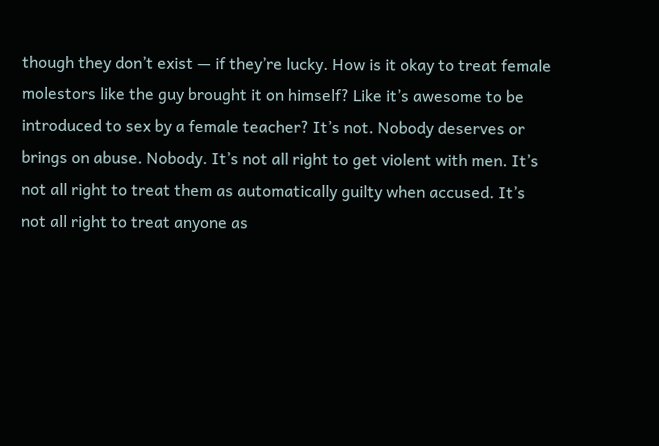though they don’t exist — if they’re lucky. How is it okay to treat female molestors like the guy brought it on himself? Like it’s awesome to be introduced to sex by a female teacher? It’s not. Nobody deserves or brings on abuse. Nobody. It’s not all right to get violent with men. It’s not all right to treat them as automatically guilty when accused. It’s not all right to treat anyone as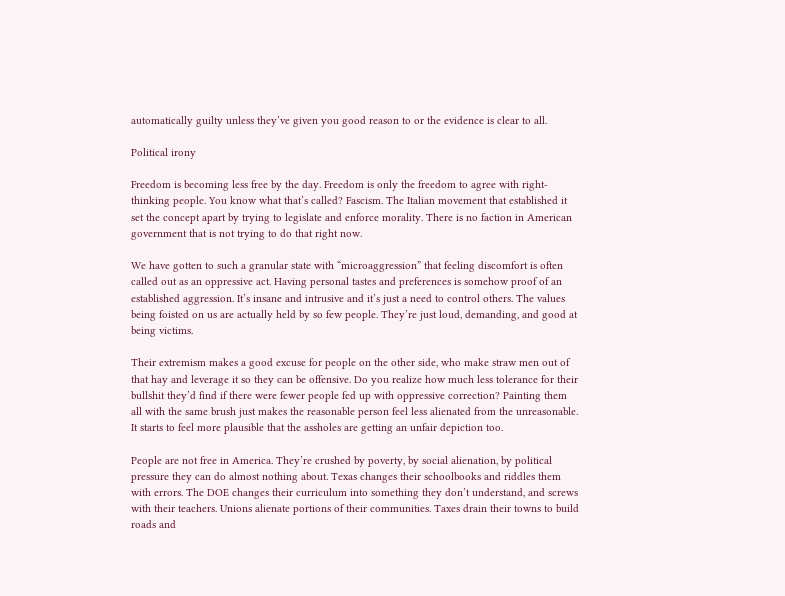automatically guilty unless they’ve given you good reason to or the evidence is clear to all.

Political irony

Freedom is becoming less free by the day. Freedom is only the freedom to agree with right-thinking people. You know what that’s called? Fascism. The Italian movement that established it set the concept apart by trying to legislate and enforce morality. There is no faction in American government that is not trying to do that right now.

We have gotten to such a granular state with “microaggression” that feeling discomfort is often called out as an oppressive act. Having personal tastes and preferences is somehow proof of an established aggression. It’s insane and intrusive and it’s just a need to control others. The values being foisted on us are actually held by so few people. They’re just loud, demanding, and good at being victims.

Their extremism makes a good excuse for people on the other side, who make straw men out of that hay and leverage it so they can be offensive. Do you realize how much less tolerance for their bullshit they’d find if there were fewer people fed up with oppressive correction? Painting them all with the same brush just makes the reasonable person feel less alienated from the unreasonable. It starts to feel more plausible that the assholes are getting an unfair depiction too.

People are not free in America. They’re crushed by poverty, by social alienation, by political pressure they can do almost nothing about. Texas changes their schoolbooks and riddles them with errors. The DOE changes their curriculum into something they don’t understand, and screws with their teachers. Unions alienate portions of their communities. Taxes drain their towns to build roads and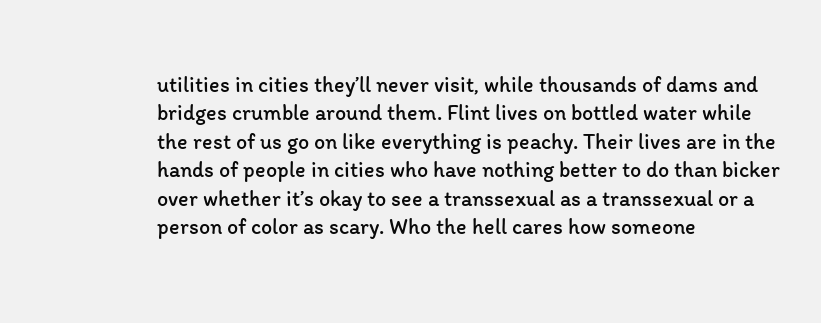utilities in cities they’ll never visit, while thousands of dams and bridges crumble around them. Flint lives on bottled water while the rest of us go on like everything is peachy. Their lives are in the hands of people in cities who have nothing better to do than bicker over whether it’s okay to see a transsexual as a transsexual or a person of color as scary. Who the hell cares how someone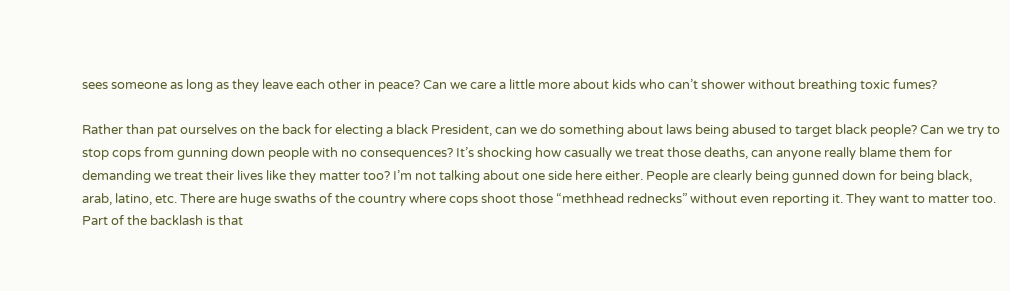sees someone as long as they leave each other in peace? Can we care a little more about kids who can’t shower without breathing toxic fumes?

Rather than pat ourselves on the back for electing a black President, can we do something about laws being abused to target black people? Can we try to stop cops from gunning down people with no consequences? It’s shocking how casually we treat those deaths, can anyone really blame them for demanding we treat their lives like they matter too? I’m not talking about one side here either. People are clearly being gunned down for being black, arab, latino, etc. There are huge swaths of the country where cops shoot those “methhead rednecks” without even reporting it. They want to matter too. Part of the backlash is that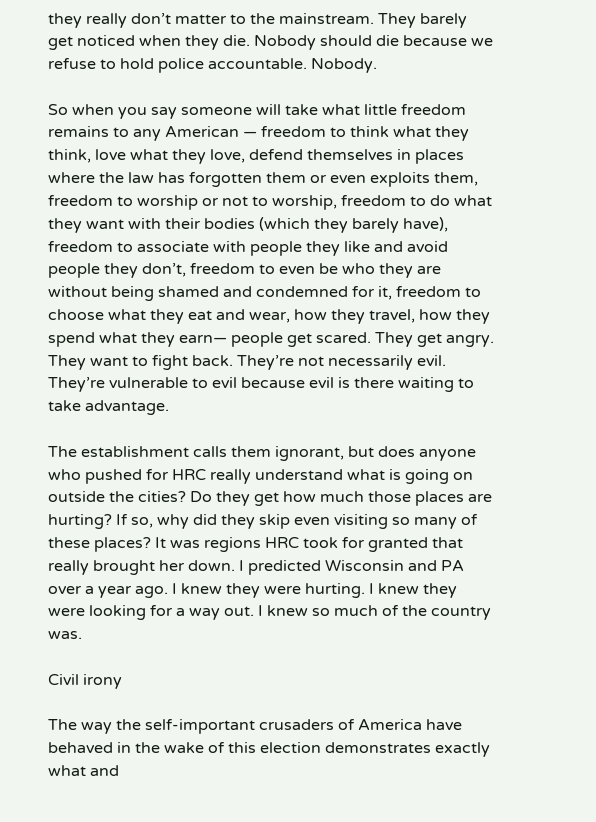they really don’t matter to the mainstream. They barely get noticed when they die. Nobody should die because we refuse to hold police accountable. Nobody.

So when you say someone will take what little freedom remains to any American — freedom to think what they think, love what they love, defend themselves in places where the law has forgotten them or even exploits them, freedom to worship or not to worship, freedom to do what they want with their bodies (which they barely have), freedom to associate with people they like and avoid people they don’t, freedom to even be who they are without being shamed and condemned for it, freedom to choose what they eat and wear, how they travel, how they spend what they earn— people get scared. They get angry. They want to fight back. They’re not necessarily evil. They’re vulnerable to evil because evil is there waiting to take advantage.

The establishment calls them ignorant, but does anyone who pushed for HRC really understand what is going on outside the cities? Do they get how much those places are hurting? If so, why did they skip even visiting so many of these places? It was regions HRC took for granted that really brought her down. I predicted Wisconsin and PA over a year ago. I knew they were hurting. I knew they were looking for a way out. I knew so much of the country was.

Civil irony

The way the self-important crusaders of America have behaved in the wake of this election demonstrates exactly what and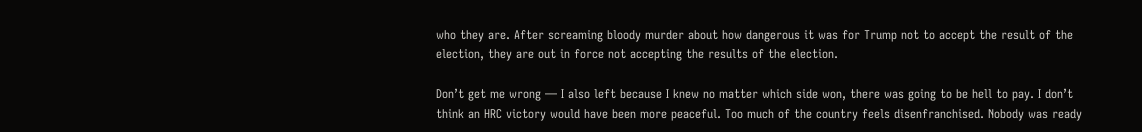who they are. After screaming bloody murder about how dangerous it was for Trump not to accept the result of the election, they are out in force not accepting the results of the election.

Don’t get me wrong — I also left because I knew no matter which side won, there was going to be hell to pay. I don’t think an HRC victory would have been more peaceful. Too much of the country feels disenfranchised. Nobody was ready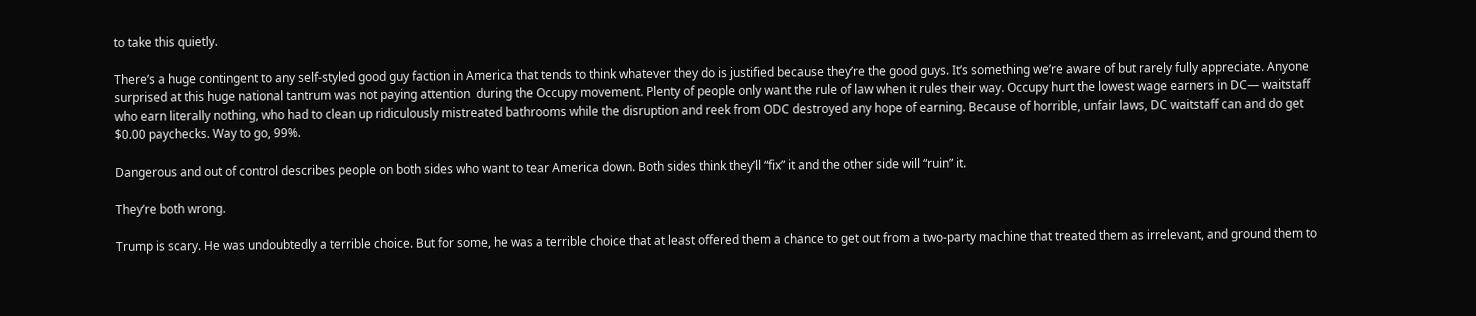to take this quietly.

There’s a huge contingent to any self-styled good guy faction in America that tends to think whatever they do is justified because they’re the good guys. It’s something we’re aware of but rarely fully appreciate. Anyone surprised at this huge national tantrum was not paying attention  during the Occupy movement. Plenty of people only want the rule of law when it rules their way. Occupy hurt the lowest wage earners in DC— waitstaff who earn literally nothing, who had to clean up ridiculously mistreated bathrooms while the disruption and reek from ODC destroyed any hope of earning. Because of horrible, unfair laws, DC waitstaff can and do get $0.00 paychecks. Way to go, 99%.

Dangerous and out of control describes people on both sides who want to tear America down. Both sides think they’ll “fix” it and the other side will “ruin” it.

They’re both wrong.

Trump is scary. He was undoubtedly a terrible choice. But for some, he was a terrible choice that at least offered them a chance to get out from a two-party machine that treated them as irrelevant, and ground them to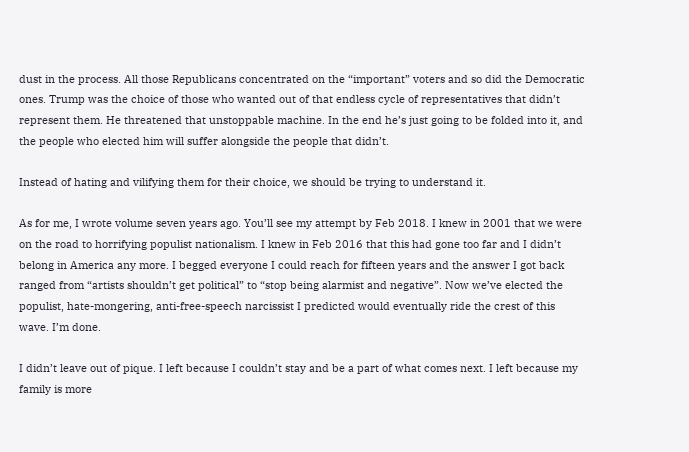dust in the process. All those Republicans concentrated on the “important” voters and so did the Democratic ones. Trump was the choice of those who wanted out of that endless cycle of representatives that didn’t represent them. He threatened that unstoppable machine. In the end he’s just going to be folded into it, and the people who elected him will suffer alongside the people that didn’t.

Instead of hating and vilifying them for their choice, we should be trying to understand it.

As for me, I wrote volume seven years ago. You’ll see my attempt by Feb 2018. I knew in 2001 that we were on the road to horrifying populist nationalism. I knew in Feb 2016 that this had gone too far and I didn’t belong in America any more. I begged everyone I could reach for fifteen years and the answer I got back ranged from “artists shouldn’t get political” to “stop being alarmist and negative”. Now we’ve elected the populist, hate-mongering, anti-free-speech narcissist I predicted would eventually ride the crest of this wave. I’m done.

I didn’t leave out of pique. I left because I couldn’t stay and be a part of what comes next. I left because my family is more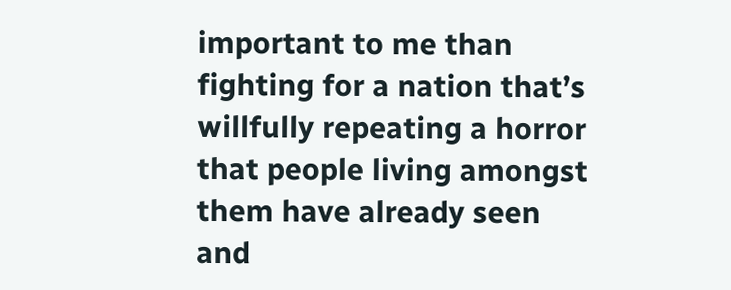important to me than fighting for a nation that’s willfully repeating a horror that people living amongst them have already seen and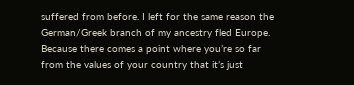suffered from before. I left for the same reason the German/Greek branch of my ancestry fled Europe. Because there comes a point where you’re so far from the values of your country that it’s just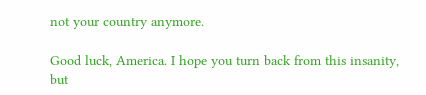not your country anymore.

Good luck, America. I hope you turn back from this insanity, but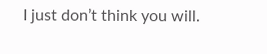I just don’t think you will.